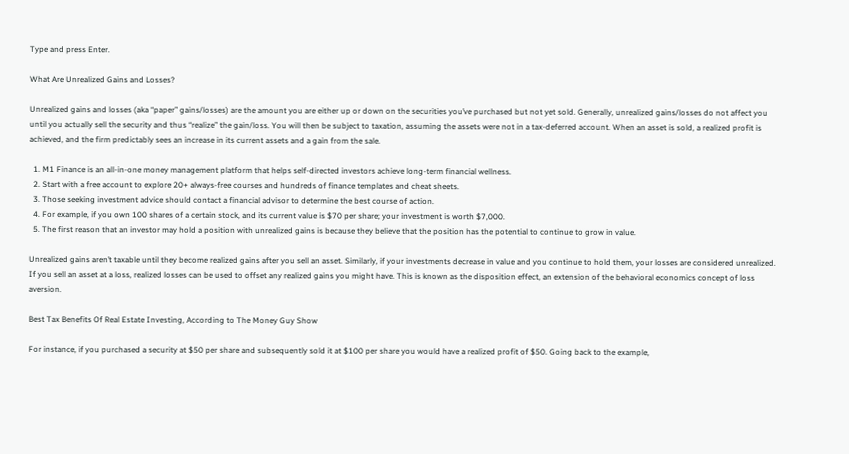Type and press Enter.

What Are Unrealized Gains and Losses?

Unrealized gains and losses (aka “paper” gains/losses) are the amount you are either up or down on the securities you’ve purchased but not yet sold. Generally, unrealized gains/losses do not affect you until you actually sell the security and thus “realize” the gain/loss. You will then be subject to taxation, assuming the assets were not in a tax-deferred account. When an asset is sold, a realized profit is achieved, and the firm predictably sees an increase in its current assets and a gain from the sale.

  1. M1 Finance is an all-in-one money management platform that helps self-directed investors achieve long-term financial wellness.
  2. Start with a free account to explore 20+ always-free courses and hundreds of finance templates and cheat sheets.
  3. Those seeking investment advice should contact a financial advisor to determine the best course of action.
  4. For example, if you own 100 shares of a certain stock, and its current value is $70 per share; your investment is worth $7,000.
  5. The first reason that an investor may hold a position with unrealized gains is because they believe that the position has the potential to continue to grow in value.

Unrealized gains aren’t taxable until they become realized gains after you sell an asset. Similarly, if your investments decrease in value and you continue to hold them, your losses are considered unrealized. If you sell an asset at a loss, realized losses can be used to offset any realized gains you might have. This is known as the disposition effect, an extension of the behavioral economics concept of loss aversion.

Best Tax Benefits Of Real Estate Investing, According to The Money Guy Show

For instance, if you purchased a security at $50 per share and subsequently sold it at $100 per share you would have a realized profit of $50. Going back to the example,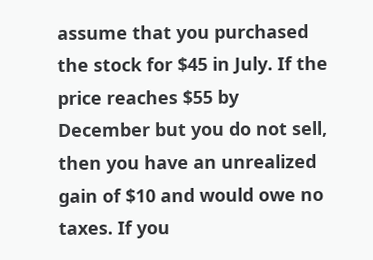assume that you purchased the stock for $45 in July. If the price reaches $55 by December but you do not sell, then you have an unrealized gain of $10 and would owe no taxes. If you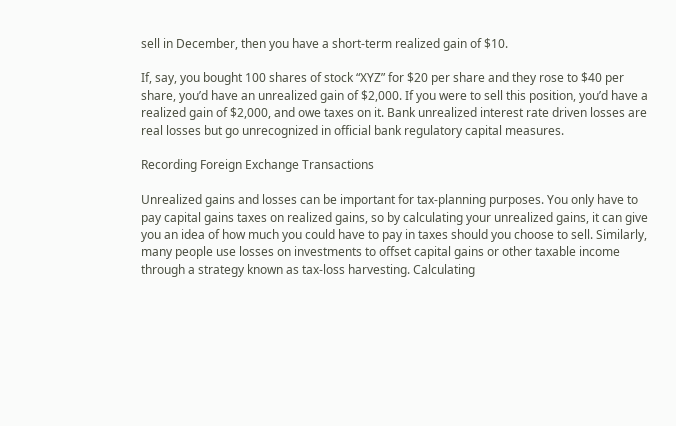sell in December, then you have a short-term realized gain of $10.

If, say, you bought 100 shares of stock “XYZ” for $20 per share and they rose to $40 per share, you’d have an unrealized gain of $2,000. If you were to sell this position, you’d have a realized gain of $2,000, and owe taxes on it. Bank unrealized interest rate driven losses are real losses but go unrecognized in official bank regulatory capital measures.

Recording Foreign Exchange Transactions

Unrealized gains and losses can be important for tax-planning purposes. You only have to pay capital gains taxes on realized gains, so by calculating your unrealized gains, it can give you an idea of how much you could have to pay in taxes should you choose to sell. Similarly, many people use losses on investments to offset capital gains or other taxable income through a strategy known as tax-loss harvesting. Calculating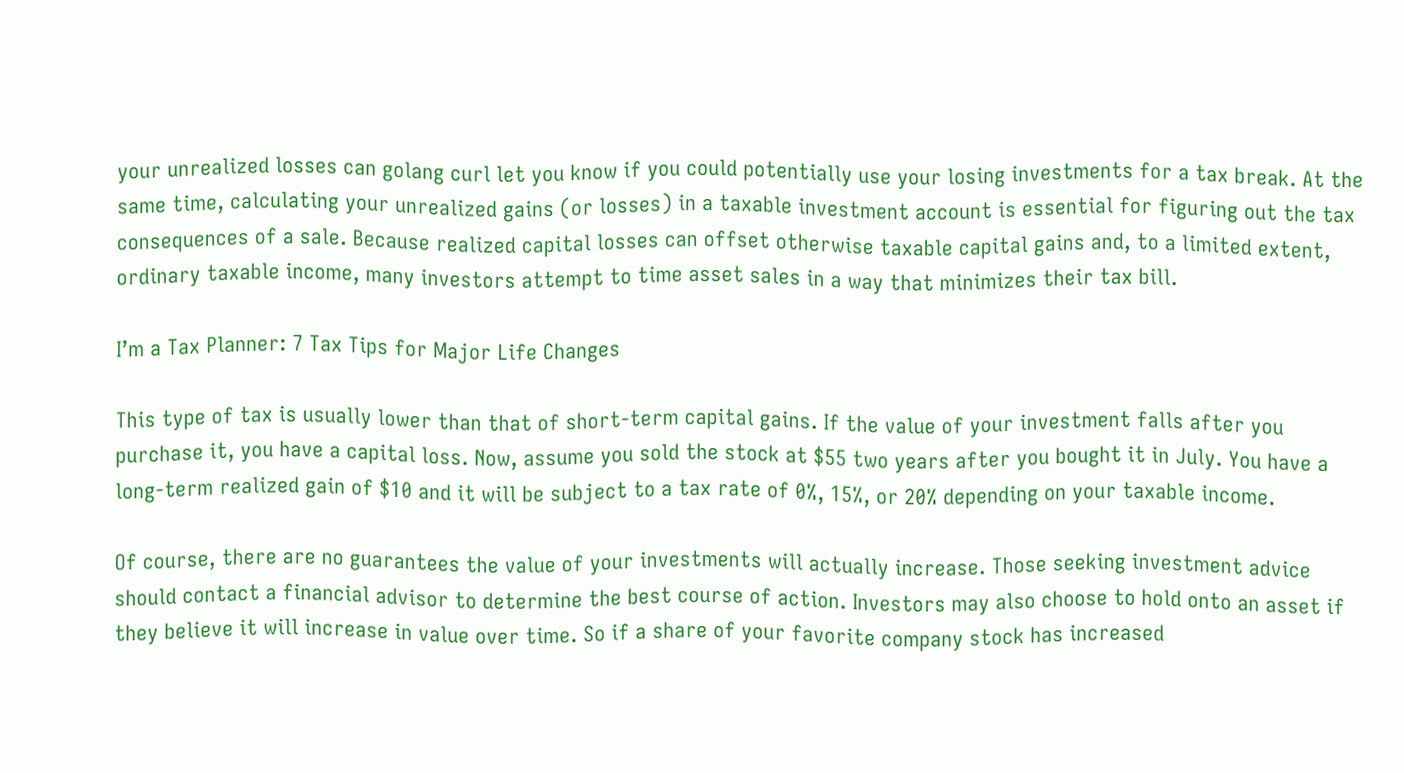your unrealized losses can golang curl let you know if you could potentially use your losing investments for a tax break. At the same time, calculating your unrealized gains (or losses) in a taxable investment account is essential for figuring out the tax consequences of a sale. Because realized capital losses can offset otherwise taxable capital gains and, to a limited extent, ordinary taxable income, many investors attempt to time asset sales in a way that minimizes their tax bill.

I’m a Tax Planner: 7 Tax Tips for Major Life Changes

This type of tax is usually lower than that of short-term capital gains. If the value of your investment falls after you purchase it, you have a capital loss. Now, assume you sold the stock at $55 two years after you bought it in July. You have a long-term realized gain of $10 and it will be subject to a tax rate of 0%, 15%, or 20% depending on your taxable income.

Of course, there are no guarantees the value of your investments will actually increase. Those seeking investment advice should contact a financial advisor to determine the best course of action. Investors may also choose to hold onto an asset if they believe it will increase in value over time. So if a share of your favorite company stock has increased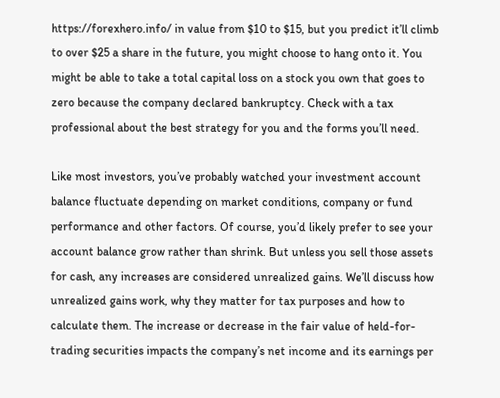https://forexhero.info/ in value from $10 to $15, but you predict it’ll climb to over $25 a share in the future, you might choose to hang onto it. You might be able to take a total capital loss on a stock you own that goes to zero because the company declared bankruptcy. Check with a tax professional about the best strategy for you and the forms you’ll need.

Like most investors, you’ve probably watched your investment account balance fluctuate depending on market conditions, company or fund performance and other factors. Of course, you’d likely prefer to see your account balance grow rather than shrink. But unless you sell those assets for cash, any increases are considered unrealized gains. We’ll discuss how unrealized gains work, why they matter for tax purposes and how to calculate them. The increase or decrease in the fair value of held-for-trading securities impacts the company’s net income and its earnings per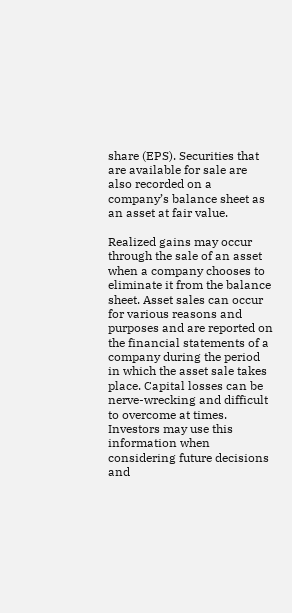share (EPS). Securities that are available for sale are also recorded on a company’s balance sheet as an asset at fair value.

Realized gains may occur through the sale of an asset when a company chooses to eliminate it from the balance sheet. Asset sales can occur for various reasons and purposes and are reported on the financial statements of a company during the period in which the asset sale takes place. Capital losses can be nerve-wrecking and difficult to overcome at times. Investors may use this information when considering future decisions and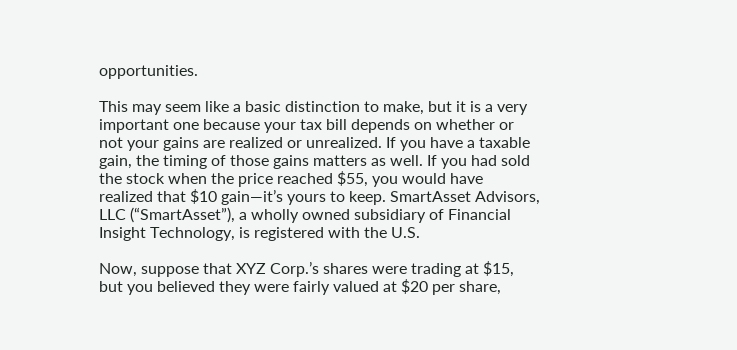opportunities.

This may seem like a basic distinction to make, but it is a very important one because your tax bill depends on whether or not your gains are realized or unrealized. If you have a taxable gain, the timing of those gains matters as well. If you had sold the stock when the price reached $55, you would have realized that $10 gain—it’s yours to keep. SmartAsset Advisors, LLC (“SmartAsset”), a wholly owned subsidiary of Financial Insight Technology, is registered with the U.S.

Now, suppose that XYZ Corp.’s shares were trading at $15, but you believed they were fairly valued at $20 per share,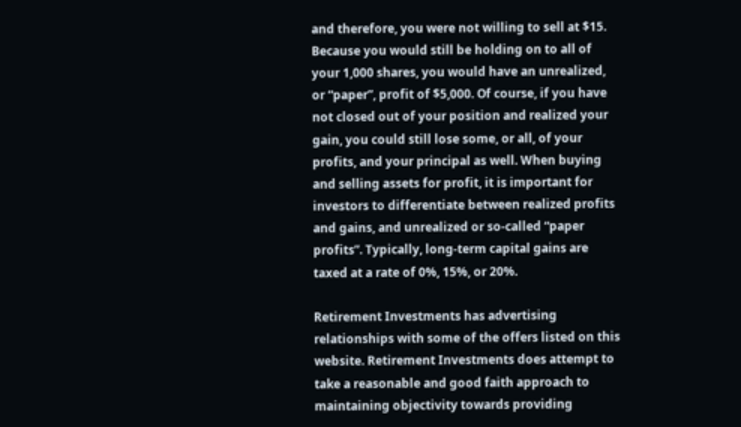and therefore, you were not willing to sell at $15. Because you would still be holding on to all of your 1,000 shares, you would have an unrealized, or “paper”, profit of $5,000. Of course, if you have not closed out of your position and realized your gain, you could still lose some, or all, of your profits, and your principal as well. When buying and selling assets for profit, it is important for investors to differentiate between realized profits and gains, and unrealized or so-called “paper profits”. Typically, long-term capital gains are taxed at a rate of 0%, 15%, or 20%.

Retirement Investments has advertising relationships with some of the offers listed on this website. Retirement Investments does attempt to take a reasonable and good faith approach to maintaining objectivity towards providing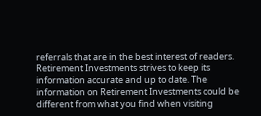referrals that are in the best interest of readers. Retirement Investments strives to keep its information accurate and up to date. The information on Retirement Investments could be different from what you find when visiting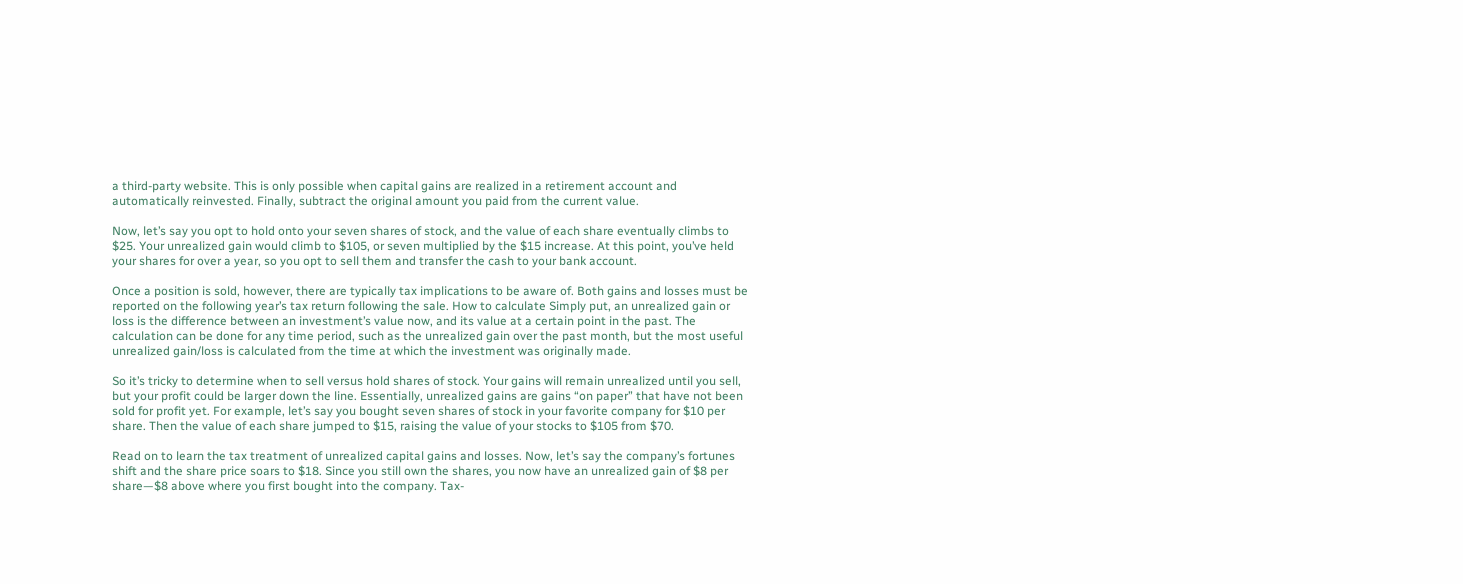a third-party website. This is only possible when capital gains are realized in a retirement account and automatically reinvested. Finally, subtract the original amount you paid from the current value.

Now, let’s say you opt to hold onto your seven shares of stock, and the value of each share eventually climbs to $25. Your unrealized gain would climb to $105, or seven multiplied by the $15 increase. At this point, you’ve held your shares for over a year, so you opt to sell them and transfer the cash to your bank account.

Once a position is sold, however, there are typically tax implications to be aware of. Both gains and losses must be reported on the following year’s tax return following the sale. How to calculate Simply put, an unrealized gain or loss is the difference between an investment’s value now, and its value at a certain point in the past. The calculation can be done for any time period, such as the unrealized gain over the past month, but the most useful unrealized gain/loss is calculated from the time at which the investment was originally made.

So it’s tricky to determine when to sell versus hold shares of stock. Your gains will remain unrealized until you sell, but your profit could be larger down the line. Essentially, unrealized gains are gains “on paper” that have not been sold for profit yet. For example, let’s say you bought seven shares of stock in your favorite company for $10 per share. Then the value of each share jumped to $15, raising the value of your stocks to $105 from $70.

Read on to learn the tax treatment of unrealized capital gains and losses. Now, let’s say the company’s fortunes shift and the share price soars to $18. Since you still own the shares, you now have an unrealized gain of $8 per share—$8 above where you first bought into the company. Tax-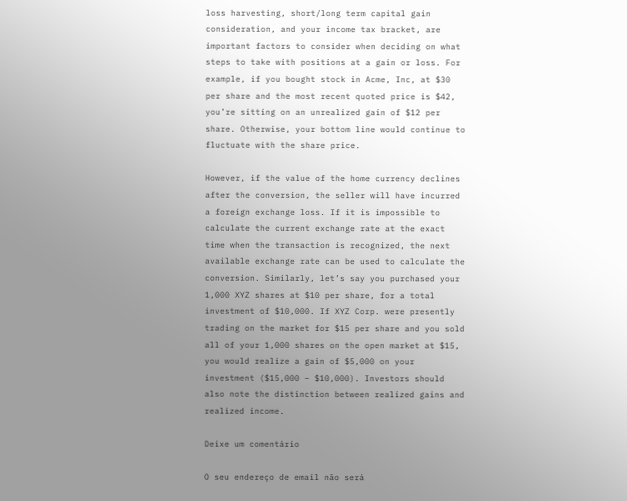loss harvesting, short/long term capital gain consideration, and your income tax bracket, are important factors to consider when deciding on what steps to take with positions at a gain or loss. For example, if you bought stock in Acme, Inc, at $30 per share and the most recent quoted price is $42, you’re sitting on an unrealized gain of $12 per share. Otherwise, your bottom line would continue to fluctuate with the share price.

However, if the value of the home currency declines after the conversion, the seller will have incurred a foreign exchange loss. If it is impossible to calculate the current exchange rate at the exact time when the transaction is recognized, the next available exchange rate can be used to calculate the conversion. Similarly, let’s say you purchased your 1,000 XYZ shares at $10 per share, for a total investment of $10,000. If XYZ Corp. were presently trading on the market for $15 per share and you sold all of your 1,000 shares on the open market at $15, you would realize a gain of $5,000 on your investment ($15,000 – $10,000). Investors should also note the distinction between realized gains and realized income.

Deixe um comentário

O seu endereço de email não será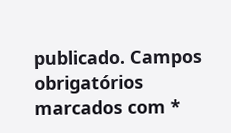publicado. Campos obrigatórios marcados com *